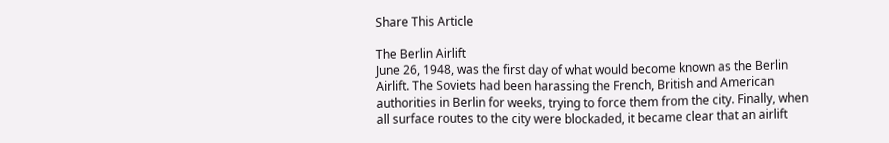Share This Article

The Berlin Airlift
June 26, 1948, was the first day of what would become known as the Berlin Airlift. The Soviets had been harassing the French, British and American authorities in Berlin for weeks, trying to force them from the city. Finally, when all surface routes to the city were blockaded, it became clear that an airlift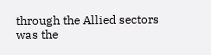through the Allied sectors was the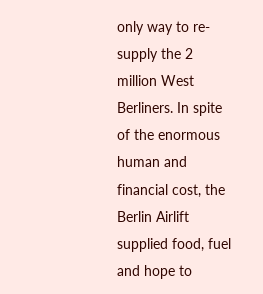only way to re-supply the 2 million West Berliners. In spite of the enormous human and financial cost, the Berlin Airlift supplied food, fuel and hope to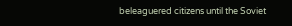beleaguered citizens until the Soviet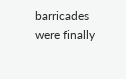barricades were finally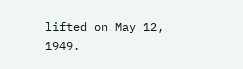lifted on May 12, 1949.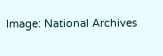Image: National Archives